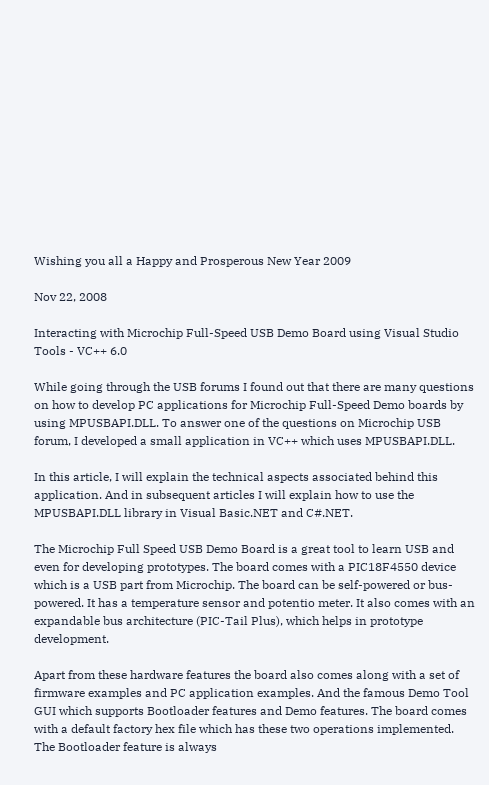Wishing you all a Happy and Prosperous New Year 2009

Nov 22, 2008

Interacting with Microchip Full-Speed USB Demo Board using Visual Studio Tools - VC++ 6.0

While going through the USB forums I found out that there are many questions on how to develop PC applications for Microchip Full-Speed Demo boards by using MPUSBAPI.DLL. To answer one of the questions on Microchip USB forum, I developed a small application in VC++ which uses MPUSBAPI.DLL.

In this article, I will explain the technical aspects associated behind this application. And in subsequent articles I will explain how to use the MPUSBAPI.DLL library in Visual Basic.NET and C#.NET.

The Microchip Full Speed USB Demo Board is a great tool to learn USB and even for developing prototypes. The board comes with a PIC18F4550 device which is a USB part from Microchip. The board can be self-powered or bus-powered. It has a temperature sensor and potentio meter. It also comes with an expandable bus architecture (PIC-Tail Plus), which helps in prototype development.

Apart from these hardware features the board also comes along with a set of firmware examples and PC application examples. And the famous Demo Tool GUI which supports Bootloader features and Demo features. The board comes with a default factory hex file which has these two operations implemented. The Bootloader feature is always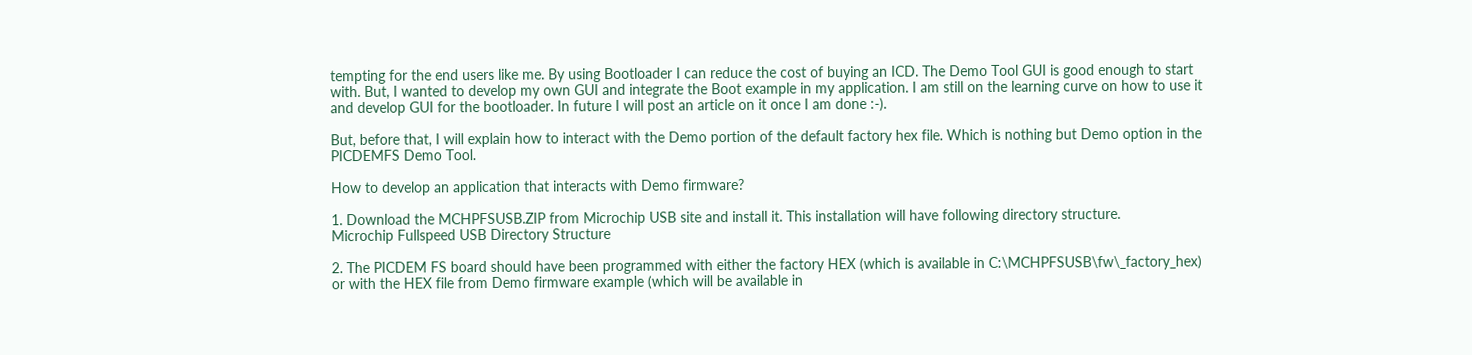tempting for the end users like me. By using Bootloader I can reduce the cost of buying an ICD. The Demo Tool GUI is good enough to start with. But, I wanted to develop my own GUI and integrate the Boot example in my application. I am still on the learning curve on how to use it and develop GUI for the bootloader. In future I will post an article on it once I am done :-).

But, before that, I will explain how to interact with the Demo portion of the default factory hex file. Which is nothing but Demo option in the PICDEMFS Demo Tool.

How to develop an application that interacts with Demo firmware?

1. Download the MCHPFSUSB.ZIP from Microchip USB site and install it. This installation will have following directory structure.
Microchip Fullspeed USB Directory Structure

2. The PICDEM FS board should have been programmed with either the factory HEX (which is available in C:\MCHPFSUSB\fw\_factory_hex) or with the HEX file from Demo firmware example (which will be available in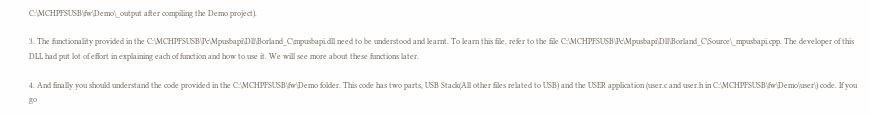C:\MCHPFSUSB\fw\Demo\_output after compiling the Demo project).

3. The functionality provided in the C:\MCHPFSUSB\Pc\Mpusbapi\Dll\Borland_C\mpusbapi.dll need to be understood and learnt. To learn this file, refer to the file C:\MCHPFSUSB\Pc\Mpusbapi\Dll\Borland_C\Source\_mpusbapi.cpp. The developer of this DLL had put lot of effort in explaining each of function and how to use it. We will see more about these functions later.

4. And finally you should understand the code provided in the C:\MCHPFSUSB\fw\Demo folder. This code has two parts, USB Stack(All other files related to USB) and the USER application (user.c and user.h in C:\MCHPFSUSB\fw\Demo\user\) code. If you go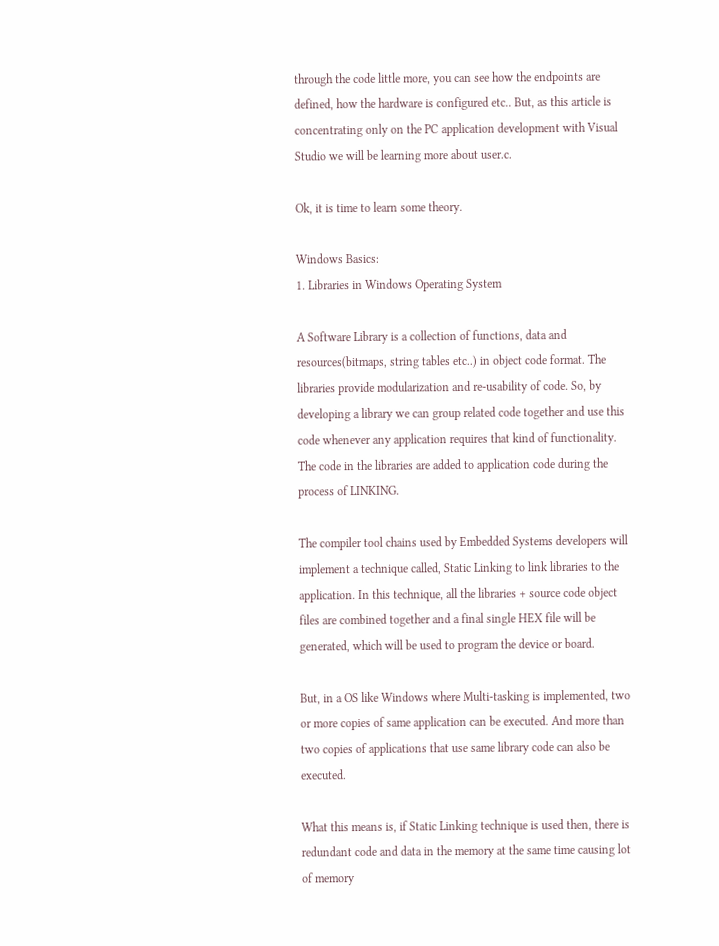through the code little more, you can see how the endpoints are defined, how the hardware is configured etc.. But, as this article is concentrating only on the PC application development with Visual Studio we will be learning more about user.c.

Ok, it is time to learn some theory.

Windows Basics:
1. Libraries in Windows Operating System

A Software Library is a collection of functions, data and resources(bitmaps, string tables etc..) in object code format. The libraries provide modularization and re-usability of code. So, by developing a library we can group related code together and use this code whenever any application requires that kind of functionality. The code in the libraries are added to application code during the process of LINKING.

The compiler tool chains used by Embedded Systems developers will implement a technique called, Static Linking to link libraries to the application. In this technique, all the libraries + source code object files are combined together and a final single HEX file will be generated, which will be used to program the device or board.

But, in a OS like Windows where Multi-tasking is implemented, two or more copies of same application can be executed. And more than two copies of applications that use same library code can also be executed.

What this means is, if Static Linking technique is used then, there is redundant code and data in the memory at the same time causing lot of memory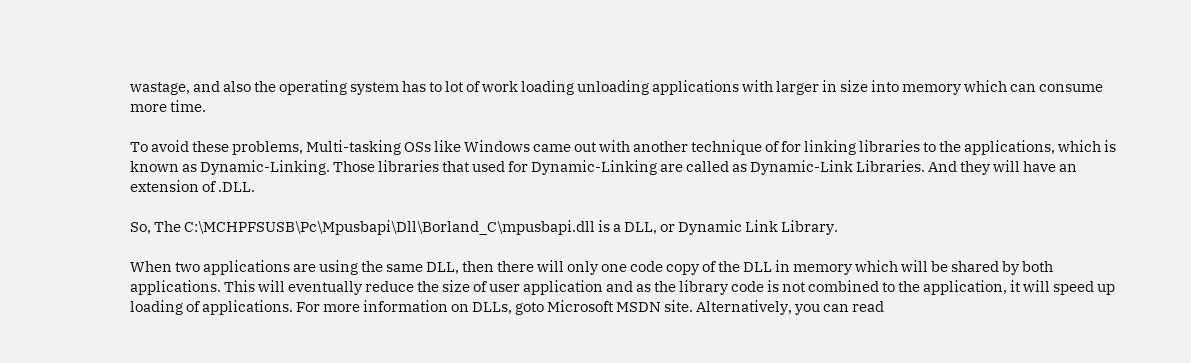wastage, and also the operating system has to lot of work loading unloading applications with larger in size into memory which can consume more time.

To avoid these problems, Multi-tasking OSs like Windows came out with another technique of for linking libraries to the applications, which is known as Dynamic-Linking. Those libraries that used for Dynamic-Linking are called as Dynamic-Link Libraries. And they will have an extension of .DLL.

So, The C:\MCHPFSUSB\Pc\Mpusbapi\Dll\Borland_C\mpusbapi.dll is a DLL, or Dynamic Link Library.

When two applications are using the same DLL, then there will only one code copy of the DLL in memory which will be shared by both applications. This will eventually reduce the size of user application and as the library code is not combined to the application, it will speed up loading of applications. For more information on DLLs, goto Microsoft MSDN site. Alternatively, you can read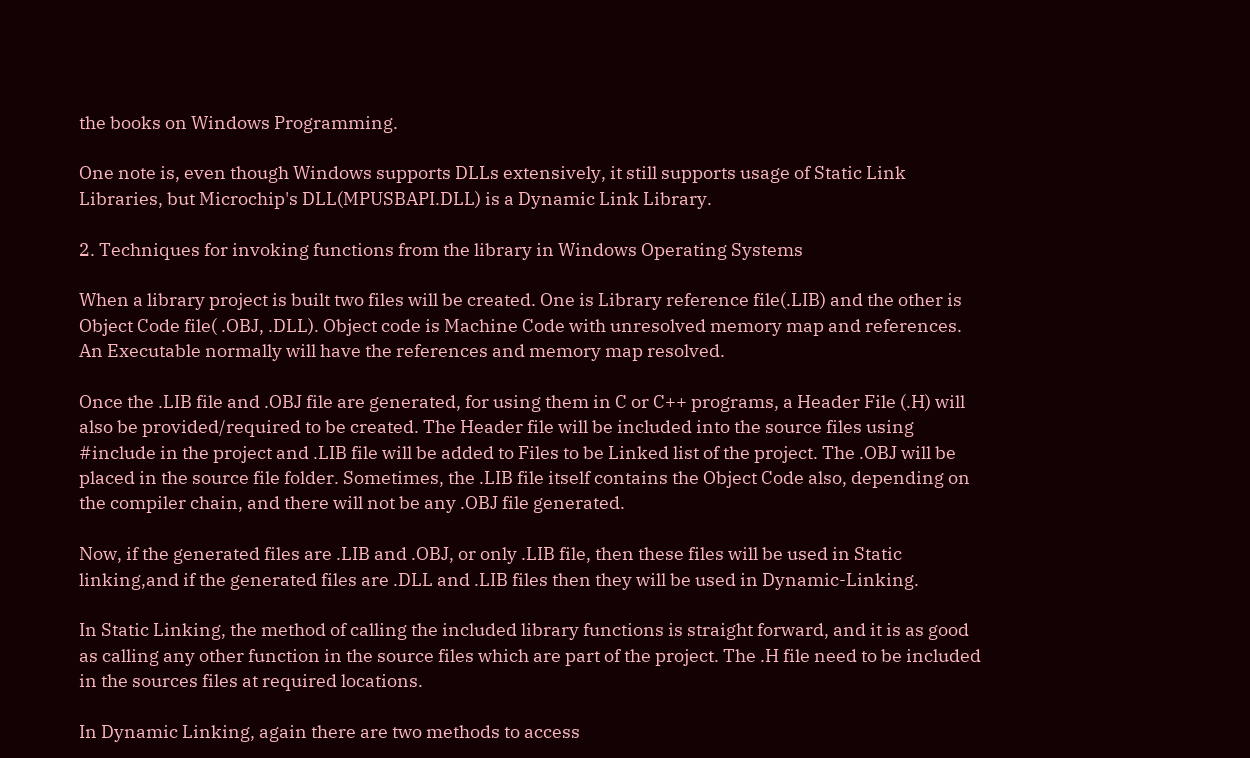the books on Windows Programming.

One note is, even though Windows supports DLLs extensively, it still supports usage of Static Link Libraries, but Microchip's DLL(MPUSBAPI.DLL) is a Dynamic Link Library.

2. Techniques for invoking functions from the library in Windows Operating Systems

When a library project is built two files will be created. One is Library reference file(.LIB) and the other is Object Code file( .OBJ, .DLL). Object code is Machine Code with unresolved memory map and references. An Executable normally will have the references and memory map resolved.

Once the .LIB file and .OBJ file are generated, for using them in C or C++ programs, a Header File (.H) will also be provided/required to be created. The Header file will be included into the source files using #include in the project and .LIB file will be added to Files to be Linked list of the project. The .OBJ will be placed in the source file folder. Sometimes, the .LIB file itself contains the Object Code also, depending on the compiler chain, and there will not be any .OBJ file generated.

Now, if the generated files are .LIB and .OBJ, or only .LIB file, then these files will be used in Static linking,and if the generated files are .DLL and .LIB files then they will be used in Dynamic-Linking.

In Static Linking, the method of calling the included library functions is straight forward, and it is as good as calling any other function in the source files which are part of the project. The .H file need to be included in the sources files at required locations.

In Dynamic Linking, again there are two methods to access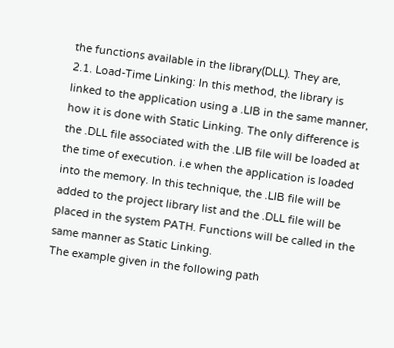the functions available in the library(DLL). They are,
2.1. Load-Time Linking: In this method, the library is linked to the application using a .LIB in the same manner, how it is done with Static Linking. The only difference is the .DLL file associated with the .LIB file will be loaded at the time of execution. i.e when the application is loaded into the memory. In this technique, the .LIB file will be added to the project library list and the .DLL file will be placed in the system PATH. Functions will be called in the same manner as Static Linking.
The example given in the following path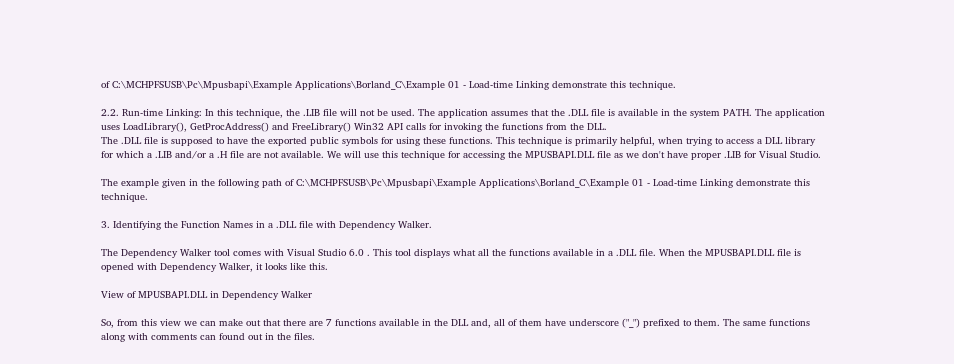of C:\MCHPFSUSB\Pc\Mpusbapi\Example Applications\Borland_C\Example 01 - Load-time Linking demonstrate this technique.

2.2. Run-time Linking: In this technique, the .LIB file will not be used. The application assumes that the .DLL file is available in the system PATH. The application uses LoadLibrary(), GetProcAddress() and FreeLibrary() Win32 API calls for invoking the functions from the DLL.
The .DLL file is supposed to have the exported public symbols for using these functions. This technique is primarily helpful, when trying to access a DLL library for which a .LIB and/or a .H file are not available. We will use this technique for accessing the MPUSBAPI.DLL file as we don't have proper .LIB for Visual Studio.

The example given in the following path of C:\MCHPFSUSB\Pc\Mpusbapi\Example Applications\Borland_C\Example 01 - Load-time Linking demonstrate this technique.

3. Identifying the Function Names in a .DLL file with Dependency Walker.

The Dependency Walker tool comes with Visual Studio 6.0 . This tool displays what all the functions available in a .DLL file. When the MPUSBAPI.DLL file is opened with Dependency Walker, it looks like this.

View of MPUSBAPI.DLL in Dependency Walker

So, from this view we can make out that there are 7 functions available in the DLL and, all of them have underscore ("_") prefixed to them. The same functions along with comments can found out in the files.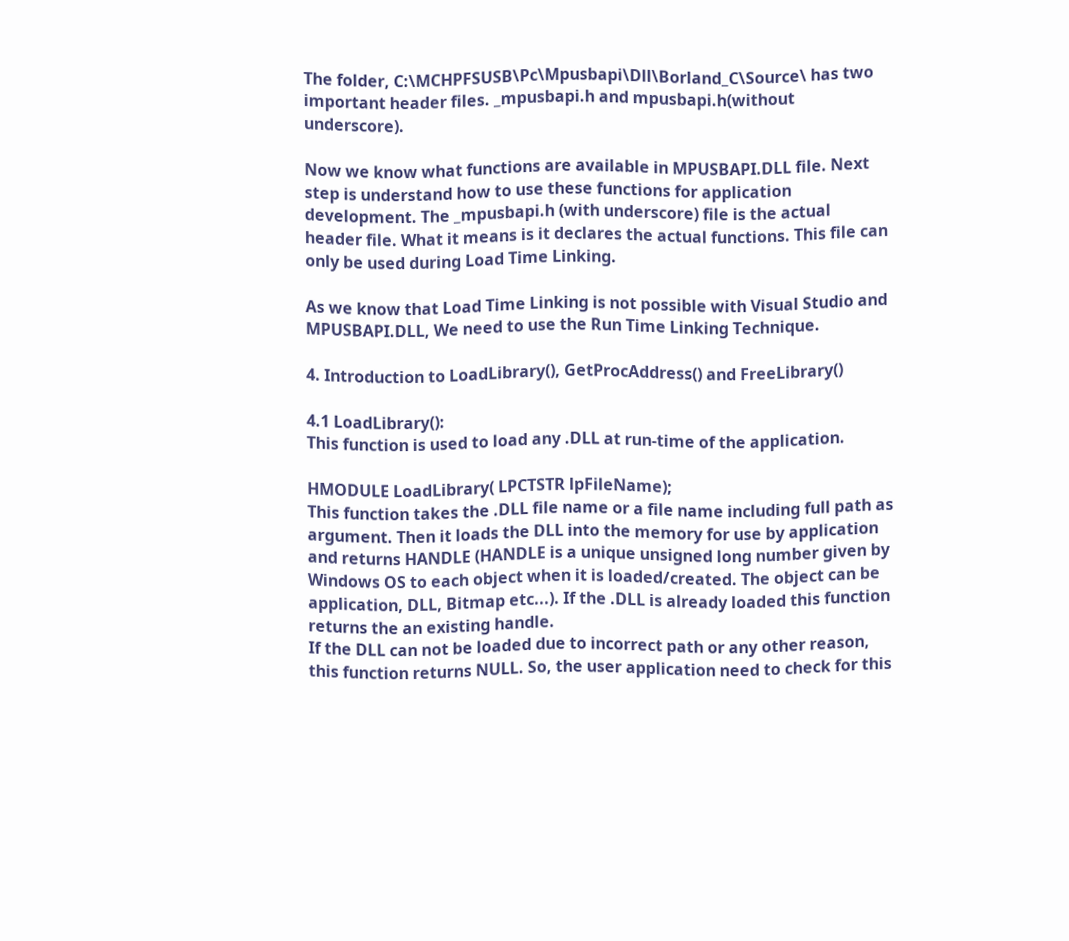The folder, C:\MCHPFSUSB\Pc\Mpusbapi\Dll\Borland_C\Source\ has two important header files. _mpusbapi.h and mpusbapi.h(without underscore).

Now we know what functions are available in MPUSBAPI.DLL file. Next step is understand how to use these functions for application development. The _mpusbapi.h (with underscore) file is the actual header file. What it means is it declares the actual functions. This file can only be used during Load Time Linking.

As we know that Load Time Linking is not possible with Visual Studio and MPUSBAPI.DLL, We need to use the Run Time Linking Technique.

4. Introduction to LoadLibrary(), GetProcAddress() and FreeLibrary()

4.1 LoadLibrary():
This function is used to load any .DLL at run-time of the application.

HMODULE LoadLibrary( LPCTSTR lpFileName);
This function takes the .DLL file name or a file name including full path as argument. Then it loads the DLL into the memory for use by application and returns HANDLE (HANDLE is a unique unsigned long number given by Windows OS to each object when it is loaded/created. The object can be application, DLL, Bitmap etc...). If the .DLL is already loaded this function returns the an existing handle.
If the DLL can not be loaded due to incorrect path or any other reason, this function returns NULL. So, the user application need to check for this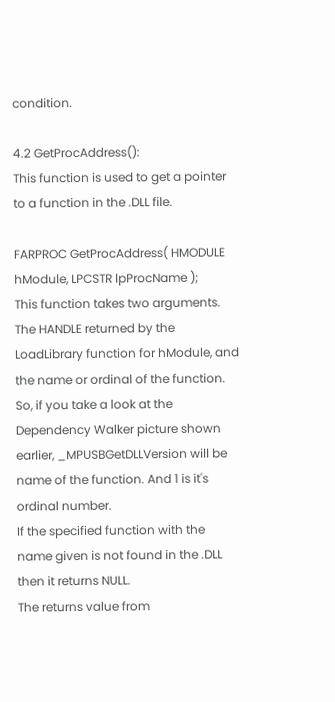condition.

4.2 GetProcAddress():
This function is used to get a pointer to a function in the .DLL file.

FARPROC GetProcAddress( HMODULE hModule, LPCSTR lpProcName );
This function takes two arguments. The HANDLE returned by the LoadLibrary function for hModule, and the name or ordinal of the function. So, if you take a look at the Dependency Walker picture shown earlier, _MPUSBGetDLLVersion will be name of the function. And 1 is it's ordinal number.
If the specified function with the name given is not found in the .DLL then it returns NULL.
The returns value from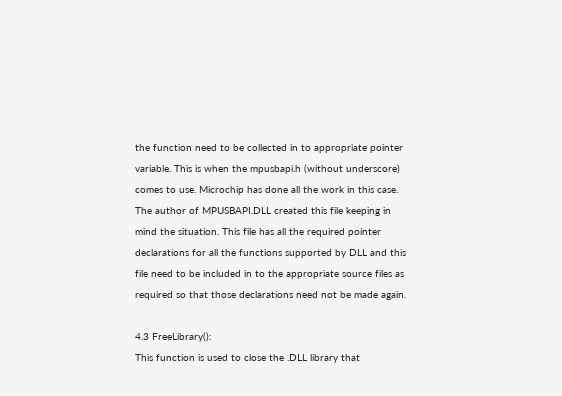the function need to be collected in to appropriate pointer variable. This is when the mpusbapi.h (without underscore) comes to use. Microchip has done all the work in this case. The author of MPUSBAPI.DLL created this file keeping in mind the situation. This file has all the required pointer declarations for all the functions supported by DLL and this file need to be included in to the appropriate source files as required so that those declarations need not be made again.

4.3 FreeLibrary():
This function is used to close the .DLL library that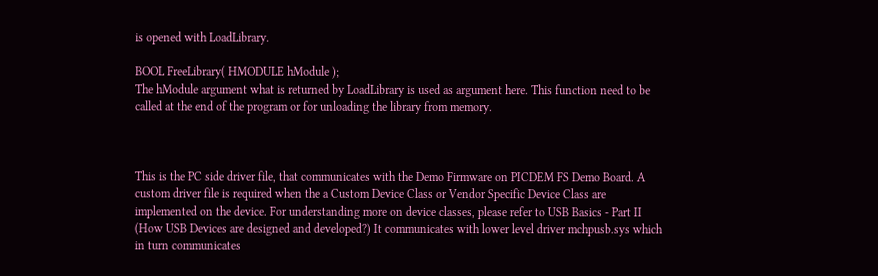is opened with LoadLibrary.

BOOL FreeLibrary( HMODULE hModule );
The hModule argument what is returned by LoadLibrary is used as argument here. This function need to be called at the end of the program or for unloading the library from memory.



This is the PC side driver file, that communicates with the Demo Firmware on PICDEM FS Demo Board. A custom driver file is required when the a Custom Device Class or Vendor Specific Device Class are implemented on the device. For understanding more on device classes, please refer to USB Basics - Part II (How USB Devices are designed and developed?) It communicates with lower level driver mchpusb.sys which in turn communicates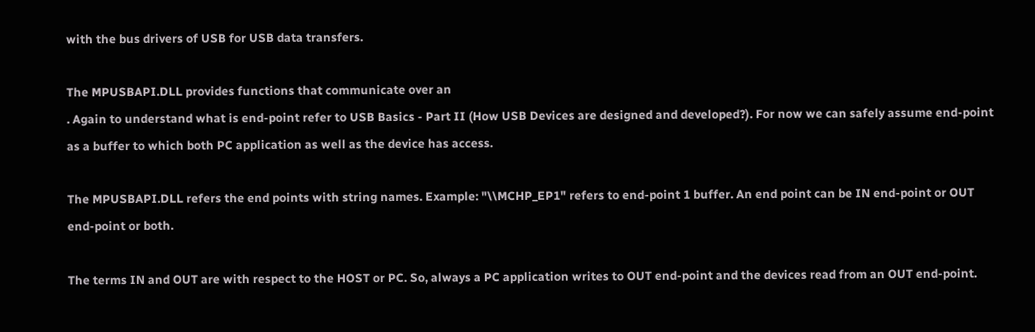with the bus drivers of USB for USB data transfers.

The MPUSBAPI.DLL provides functions that communicate over an
. Again to understand what is end-point refer to USB Basics - Part II (How USB Devices are designed and developed?). For now we can safely assume end-point as a buffer to which both PC application as well as the device has access.

The MPUSBAPI.DLL refers the end points with string names. Example: "\\MCHP_EP1" refers to end-point 1 buffer. An end point can be IN end-point or OUT end-point or both.

The terms IN and OUT are with respect to the HOST or PC. So, always a PC application writes to OUT end-point and the devices read from an OUT end-point.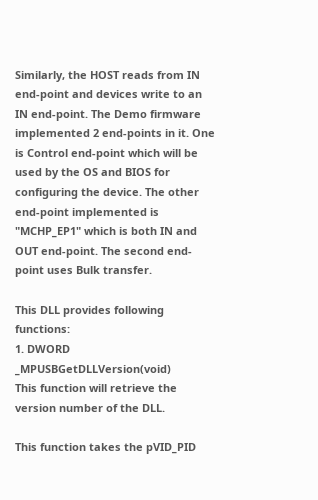Similarly, the HOST reads from IN end-point and devices write to an IN end-point. The Demo firmware implemented 2 end-points in it. One is Control end-point which will be used by the OS and BIOS for configuring the device. The other end-point implemented is "MCHP_EP1" which is both IN and OUT end-point. The second end-point uses Bulk transfer.

This DLL provides following functions:
1. DWORD _MPUSBGetDLLVersion(void)
This function will retrieve the version number of the DLL.

This function takes the pVID_PID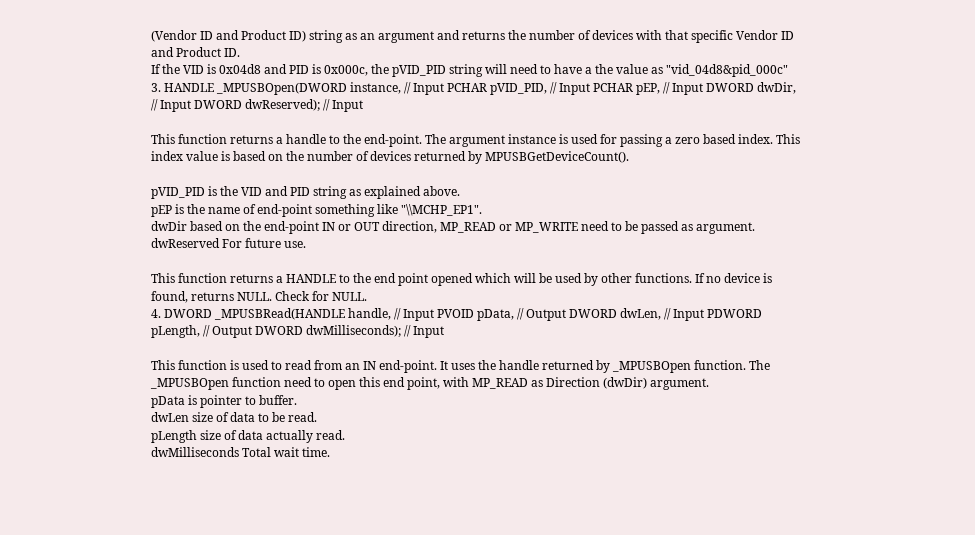(Vendor ID and Product ID) string as an argument and returns the number of devices with that specific Vendor ID and Product ID.
If the VID is 0x04d8 and PID is 0x000c, the pVID_PID string will need to have a the value as "vid_04d8&pid_000c"
3. HANDLE _MPUSBOpen(DWORD instance, // Input PCHAR pVID_PID, // Input PCHAR pEP, // Input DWORD dwDir, // Input DWORD dwReserved); // Input

This function returns a handle to the end-point. The argument instance is used for passing a zero based index. This index value is based on the number of devices returned by MPUSBGetDeviceCount().

pVID_PID is the VID and PID string as explained above.
pEP is the name of end-point something like "\\MCHP_EP1".
dwDir based on the end-point IN or OUT direction, MP_READ or MP_WRITE need to be passed as argument. dwReserved For future use.

This function returns a HANDLE to the end point opened which will be used by other functions. If no device is found, returns NULL. Check for NULL.
4. DWORD _MPUSBRead(HANDLE handle, // Input PVOID pData, // Output DWORD dwLen, // Input PDWORD pLength, // Output DWORD dwMilliseconds); // Input

This function is used to read from an IN end-point. It uses the handle returned by _MPUSBOpen function. The _MPUSBOpen function need to open this end point, with MP_READ as Direction (dwDir) argument.
pData is pointer to buffer.
dwLen size of data to be read.
pLength size of data actually read.
dwMilliseconds Total wait time.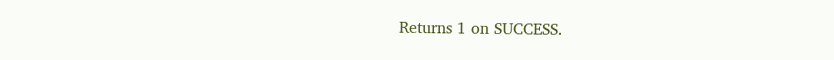Returns 1 on SUCCESS.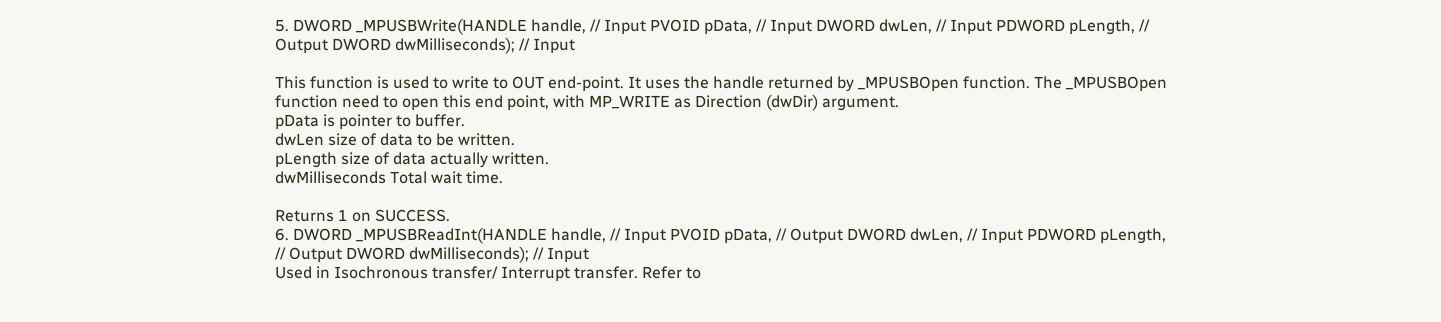5. DWORD _MPUSBWrite(HANDLE handle, // Input PVOID pData, // Input DWORD dwLen, // Input PDWORD pLength, // Output DWORD dwMilliseconds); // Input

This function is used to write to OUT end-point. It uses the handle returned by _MPUSBOpen function. The _MPUSBOpen function need to open this end point, with MP_WRITE as Direction (dwDir) argument.
pData is pointer to buffer.
dwLen size of data to be written.
pLength size of data actually written.
dwMilliseconds Total wait time.

Returns 1 on SUCCESS.
6. DWORD _MPUSBReadInt(HANDLE handle, // Input PVOID pData, // Output DWORD dwLen, // Input PDWORD pLength, // Output DWORD dwMilliseconds); // Input
Used in Isochronous transfer/ Interrupt transfer. Refer to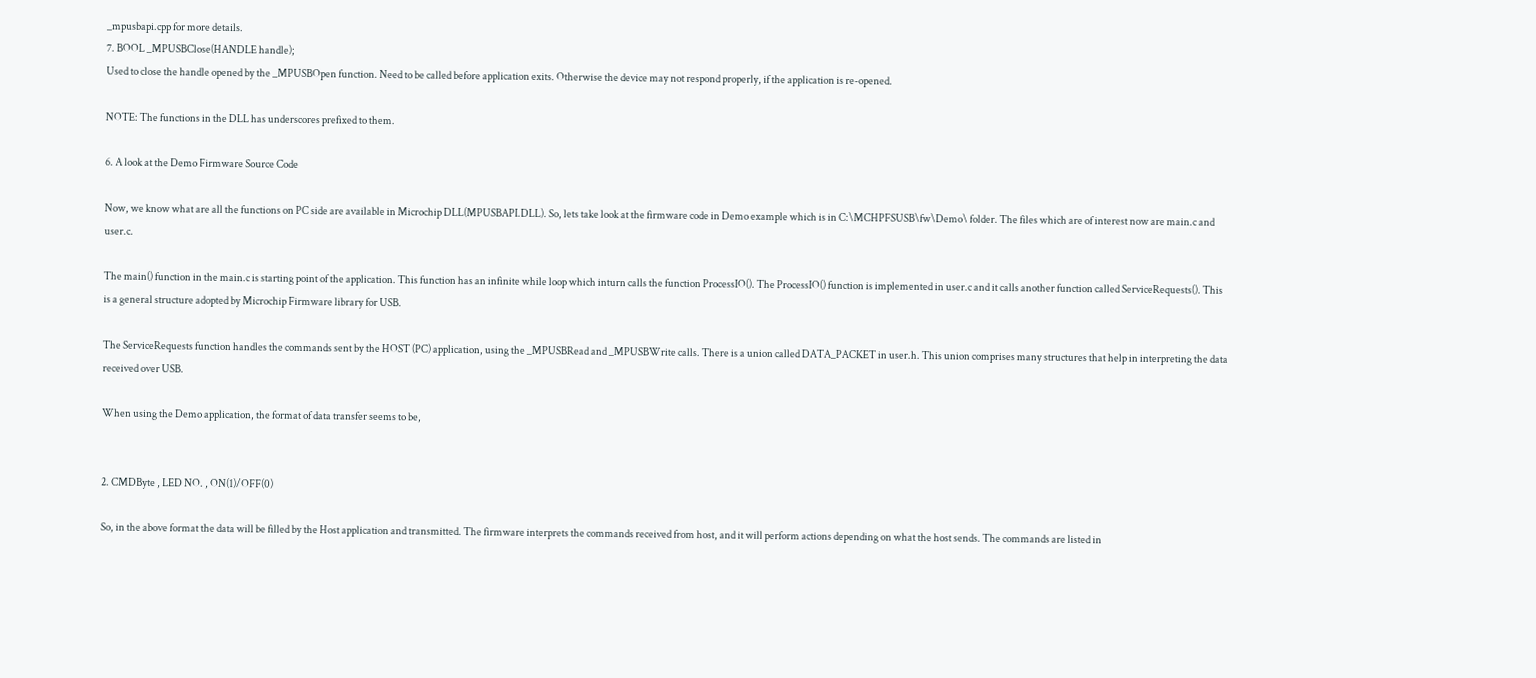_mpusbapi.cpp for more details.
7. BOOL _MPUSBClose(HANDLE handle);
Used to close the handle opened by the _MPUSBOpen function. Need to be called before application exits. Otherwise the device may not respond properly, if the application is re-opened.

NOTE: The functions in the DLL has underscores prefixed to them.

6. A look at the Demo Firmware Source Code

Now, we know what are all the functions on PC side are available in Microchip DLL(MPUSBAPI.DLL). So, lets take look at the firmware code in Demo example which is in C:\MCHPFSUSB\fw\Demo\ folder. The files which are of interest now are main.c and user.c.

The main() function in the main.c is starting point of the application. This function has an infinite while loop which inturn calls the function ProcessIO(). The ProcessIO() function is implemented in user.c and it calls another function called ServiceRequests(). This is a general structure adopted by Microchip Firmware library for USB.

The ServiceRequests function handles the commands sent by the HOST (PC) application, using the _MPUSBRead and _MPUSBWrite calls. There is a union called DATA_PACKET in user.h. This union comprises many structures that help in interpreting the data received over USB.

When using the Demo application, the format of data transfer seems to be,


2. CMDByte , LED NO. , ON(1)/OFF(0)

So, in the above format the data will be filled by the Host application and transmitted. The firmware interprets the commands received from host, and it will perform actions depending on what the host sends. The commands are listed in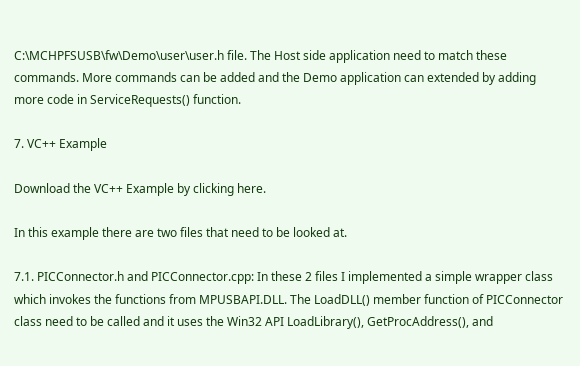C:\MCHPFSUSB\fw\Demo\user\user.h file. The Host side application need to match these commands. More commands can be added and the Demo application can extended by adding more code in ServiceRequests() function.

7. VC++ Example

Download the VC++ Example by clicking here.

In this example there are two files that need to be looked at.

7.1. PICConnector.h and PICConnector.cpp: In these 2 files I implemented a simple wrapper class which invokes the functions from MPUSBAPI.DLL. The LoadDLL() member function of PICConnector class need to be called and it uses the Win32 API LoadLibrary(), GetProcAddress(), and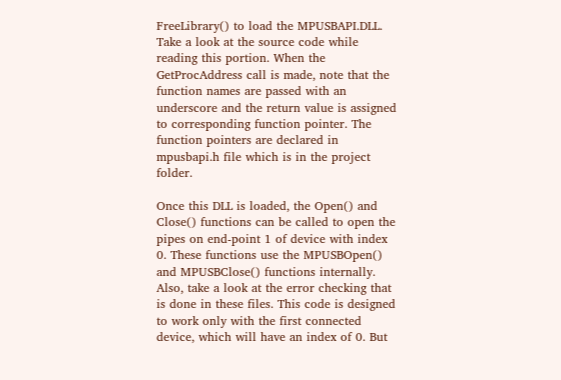FreeLibrary() to load the MPUSBAPI.DLL. Take a look at the source code while reading this portion. When the GetProcAddress call is made, note that the function names are passed with an underscore and the return value is assigned to corresponding function pointer. The function pointers are declared in mpusbapi.h file which is in the project folder.

Once this DLL is loaded, the Open() and Close() functions can be called to open the pipes on end-point 1 of device with index 0. These functions use the MPUSBOpen() and MPUSBClose() functions internally. Also, take a look at the error checking that is done in these files. This code is designed to work only with the first connected device, which will have an index of 0. But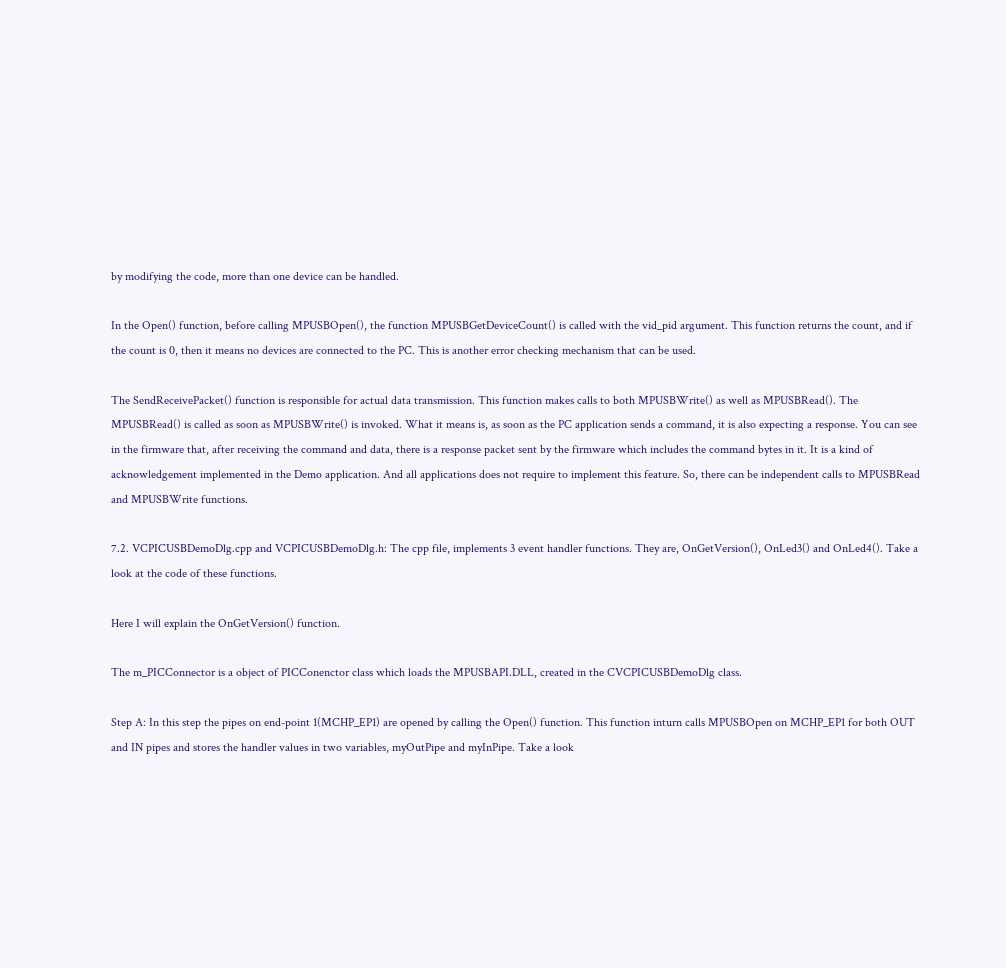by modifying the code, more than one device can be handled.

In the Open() function, before calling MPUSBOpen(), the function MPUSBGetDeviceCount() is called with the vid_pid argument. This function returns the count, and if the count is 0, then it means no devices are connected to the PC. This is another error checking mechanism that can be used.

The SendReceivePacket() function is responsible for actual data transmission. This function makes calls to both MPUSBWrite() as well as MPUSBRead(). The MPUSBRead() is called as soon as MPUSBWrite() is invoked. What it means is, as soon as the PC application sends a command, it is also expecting a response. You can see in the firmware that, after receiving the command and data, there is a response packet sent by the firmware which includes the command bytes in it. It is a kind of acknowledgement implemented in the Demo application. And all applications does not require to implement this feature. So, there can be independent calls to MPUSBRead and MPUSBWrite functions.

7.2. VCPICUSBDemoDlg.cpp and VCPICUSBDemoDlg.h: The cpp file, implements 3 event handler functions. They are, OnGetVersion(), OnLed3() and OnLed4(). Take a look at the code of these functions.

Here I will explain the OnGetVersion() function.

The m_PICConnector is a object of PICConenctor class which loads the MPUSBAPI.DLL, created in the CVCPICUSBDemoDlg class.

Step A: In this step the pipes on end-point 1(MCHP_EP1) are opened by calling the Open() function. This function inturn calls MPUSBOpen on MCHP_EP1 for both OUT and IN pipes and stores the handler values in two variables, myOutPipe and myInPipe. Take a look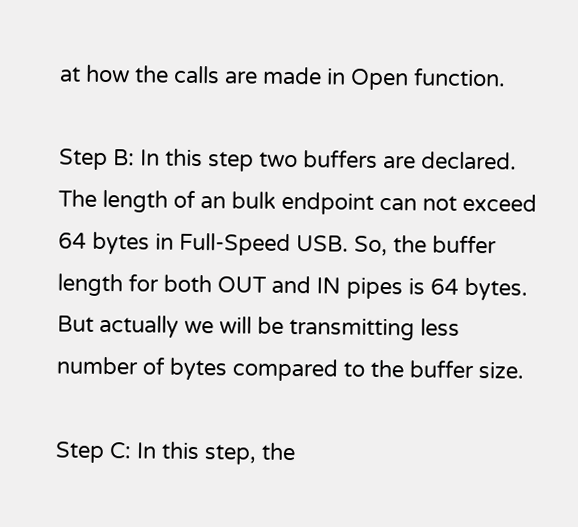at how the calls are made in Open function.

Step B: In this step two buffers are declared. The length of an bulk endpoint can not exceed 64 bytes in Full-Speed USB. So, the buffer length for both OUT and IN pipes is 64 bytes. But actually we will be transmitting less number of bytes compared to the buffer size.

Step C: In this step, the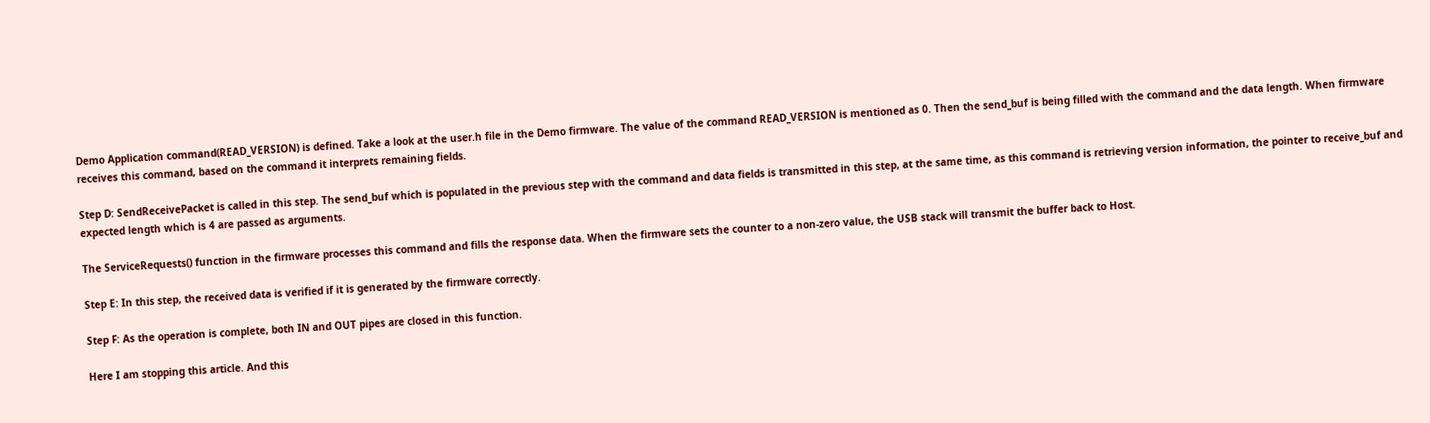Demo Application command(READ_VERSION) is defined. Take a look at the user.h file in the Demo firmware. The value of the command READ_VERSION is mentioned as 0. Then the send_buf is being filled with the command and the data length. When firmware receives this command, based on the command it interprets remaining fields.

Step D: SendReceivePacket is called in this step. The send_buf which is populated in the previous step with the command and data fields is transmitted in this step, at the same time, as this command is retrieving version information, the pointer to receive_buf and expected length which is 4 are passed as arguments.

The ServiceRequests() function in the firmware processes this command and fills the response data. When the firmware sets the counter to a non-zero value, the USB stack will transmit the buffer back to Host.

Step E: In this step, the received data is verified if it is generated by the firmware correctly.

Step F: As the operation is complete, both IN and OUT pipes are closed in this function.

Here I am stopping this article. And this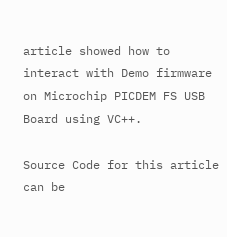article showed how to interact with Demo firmware on Microchip PICDEM FS USB Board using VC++.

Source Code for this article can be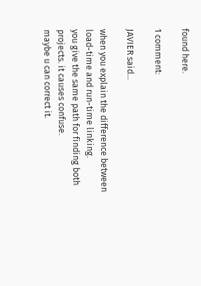found here.

1 comment:

JAVIER said...

when you explain the difference between load-time and run-time linking.
you give the same path for finding both projects. it causes confuse.
maybe u can correct it.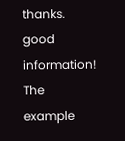thanks. good information!
The example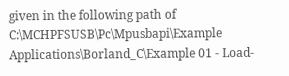given in the following path of
C:\MCHPFSUSB\Pc\Mpusbapi\Example Applications\Borland_C\Example 01 - Load-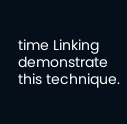time Linking demonstrate this technique.